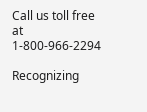Call us toll free at 1-800-966-2294

Recognizing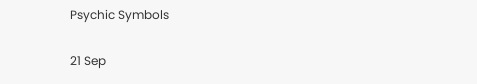Psychic Symbols

21 Sep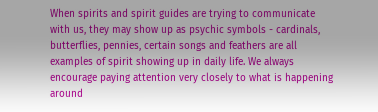When spirits and spirit guides are trying to communicate with us, they may show up as psychic symbols - cardinals, butterflies, pennies, certain songs and feathers are all examples of spirit showing up in daily life. We always encourage paying attention very closely to what is happening around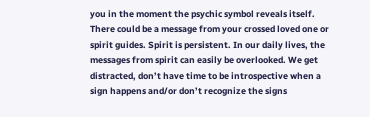you in the moment the psychic symbol reveals itself. There could be a message from your crossed loved one or spirit guides. Spirit is persistent. In our daily lives, the messages from spirit can easily be overlooked. We get distracted, don’t have time to be introspective when a sign happens and/or don’t recognize the signs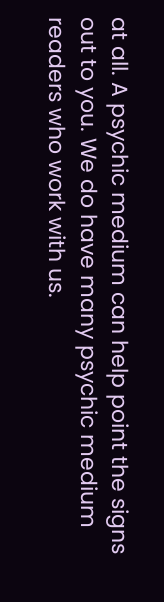at all. A psychic medium can help point the signs out to you. We do have many psychic medium readers who work with us.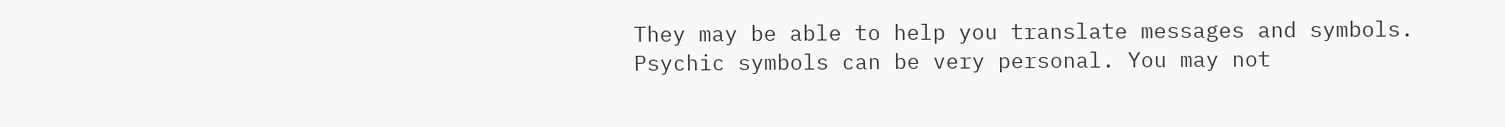They may be able to help you translate messages and symbols. Psychic symbols can be very personal. You may not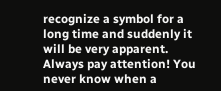recognize a symbol for a long time and suddenly it will be very apparent. Always pay attention! You never know when a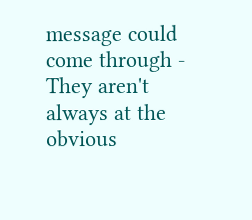message could come through - They aren't always at the obvious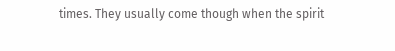times. They usually come though when the spirit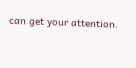can get your attention.